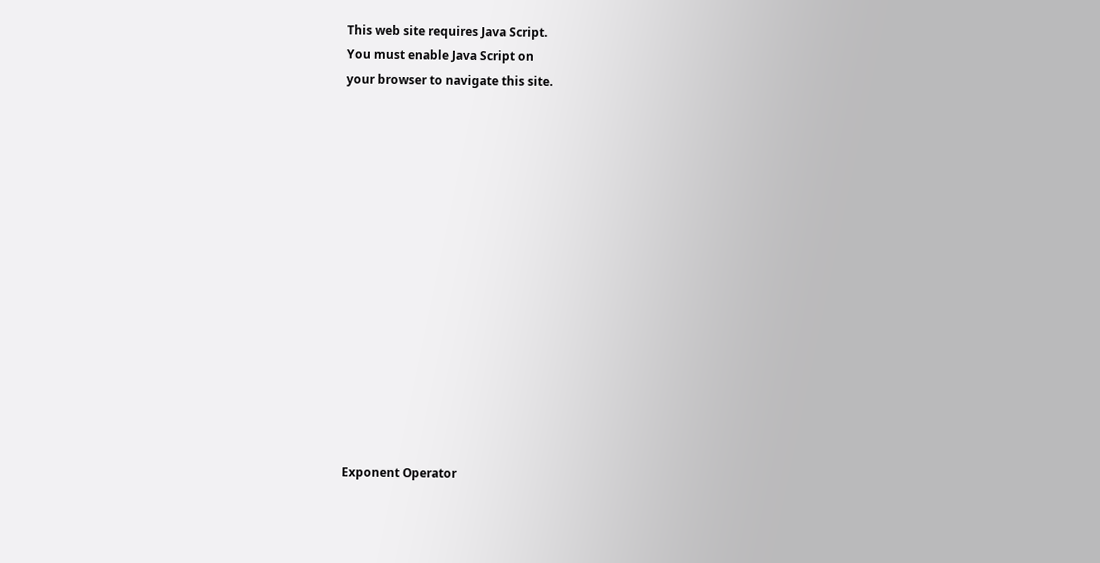This web site requires Java Script.
You must enable Java Script on
your browser to navigate this site.















Exponent Operator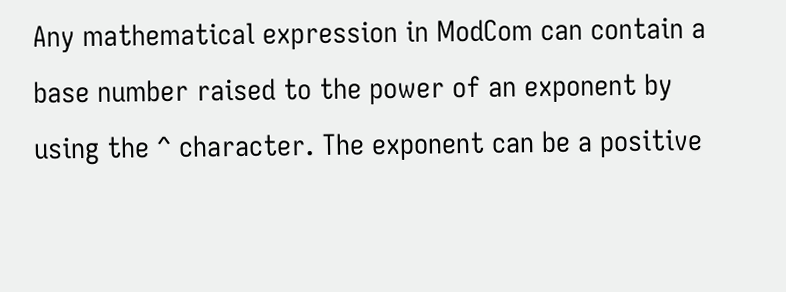Any mathematical expression in ModCom can contain a base number raised to the power of an exponent by using the ^ character. The exponent can be a positive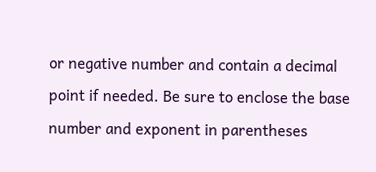or negative number and contain a decimal point if needed. Be sure to enclose the base number and exponent in parentheses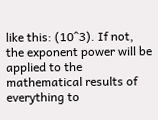like this: (10^3). If not, the exponent power will be applied to the mathematical results of everything to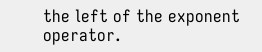the left of the exponent operator.